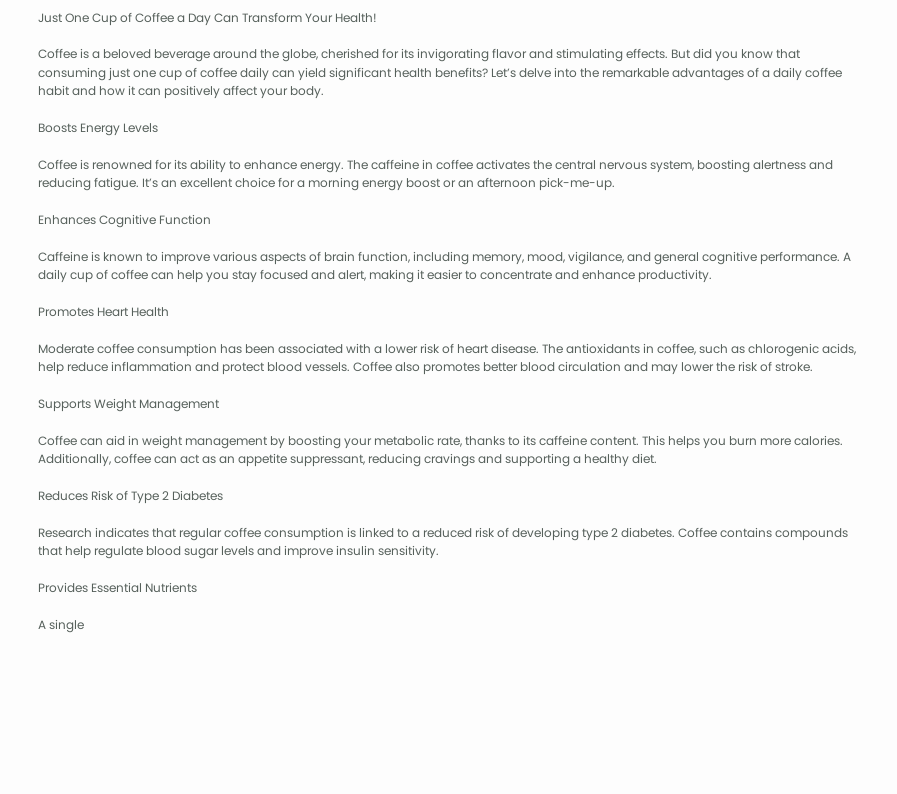Just One Cup of Coffee a Day Can Transform Your Health!

Coffee is a beloved beverage around the globe, cherished for its invigorating flavor and stimulating effects. But did you know that consuming just one cup of coffee daily can yield significant health benefits? Let’s delve into the remarkable advantages of a daily coffee habit and how it can positively affect your body.

Boosts Energy Levels

Coffee is renowned for its ability to enhance energy. The caffeine in coffee activates the central nervous system, boosting alertness and reducing fatigue. It’s an excellent choice for a morning energy boost or an afternoon pick-me-up.

Enhances Cognitive Function

Caffeine is known to improve various aspects of brain function, including memory, mood, vigilance, and general cognitive performance. A daily cup of coffee can help you stay focused and alert, making it easier to concentrate and enhance productivity.

Promotes Heart Health

Moderate coffee consumption has been associated with a lower risk of heart disease. The antioxidants in coffee, such as chlorogenic acids, help reduce inflammation and protect blood vessels. Coffee also promotes better blood circulation and may lower the risk of stroke.

Supports Weight Management

Coffee can aid in weight management by boosting your metabolic rate, thanks to its caffeine content. This helps you burn more calories. Additionally, coffee can act as an appetite suppressant, reducing cravings and supporting a healthy diet.

Reduces Risk of Type 2 Diabetes

Research indicates that regular coffee consumption is linked to a reduced risk of developing type 2 diabetes. Coffee contains compounds that help regulate blood sugar levels and improve insulin sensitivity.

Provides Essential Nutrients

A single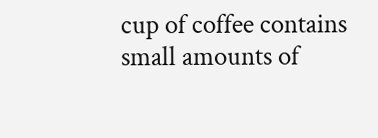cup of coffee contains small amounts of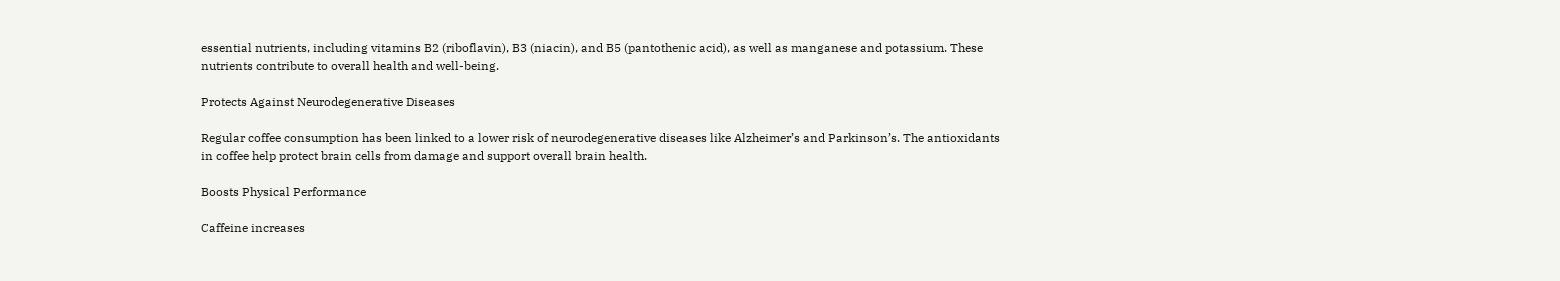essential nutrients, including vitamins B2 (riboflavin), B3 (niacin), and B5 (pantothenic acid), as well as manganese and potassium. These nutrients contribute to overall health and well-being.

Protects Against Neurodegenerative Diseases

Regular coffee consumption has been linked to a lower risk of neurodegenerative diseases like Alzheimer’s and Parkinson’s. The antioxidants in coffee help protect brain cells from damage and support overall brain health.

Boosts Physical Performance

Caffeine increases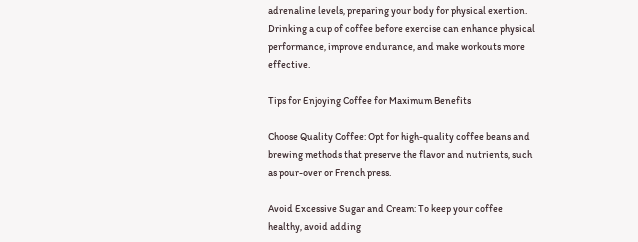adrenaline levels, preparing your body for physical exertion. Drinking a cup of coffee before exercise can enhance physical performance, improve endurance, and make workouts more effective.

Tips for Enjoying Coffee for Maximum Benefits

Choose Quality Coffee: Opt for high-quality coffee beans and brewing methods that preserve the flavor and nutrients, such as pour-over or French press.

Avoid Excessive Sugar and Cream: To keep your coffee healthy, avoid adding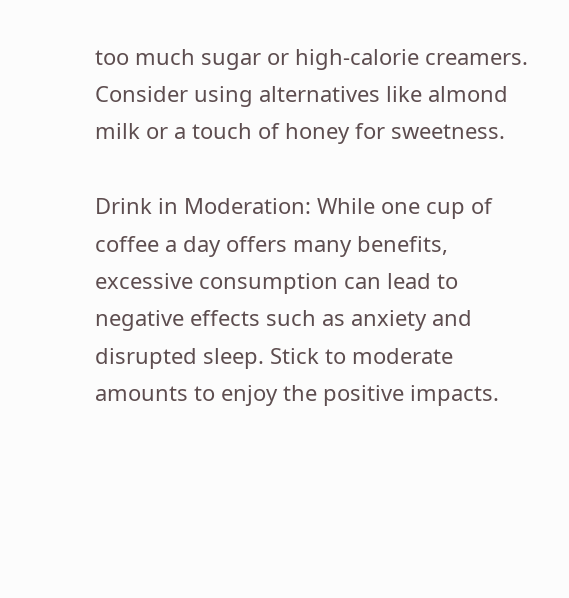too much sugar or high-calorie creamers. Consider using alternatives like almond milk or a touch of honey for sweetness.

Drink in Moderation: While one cup of coffee a day offers many benefits, excessive consumption can lead to negative effects such as anxiety and disrupted sleep. Stick to moderate amounts to enjoy the positive impacts.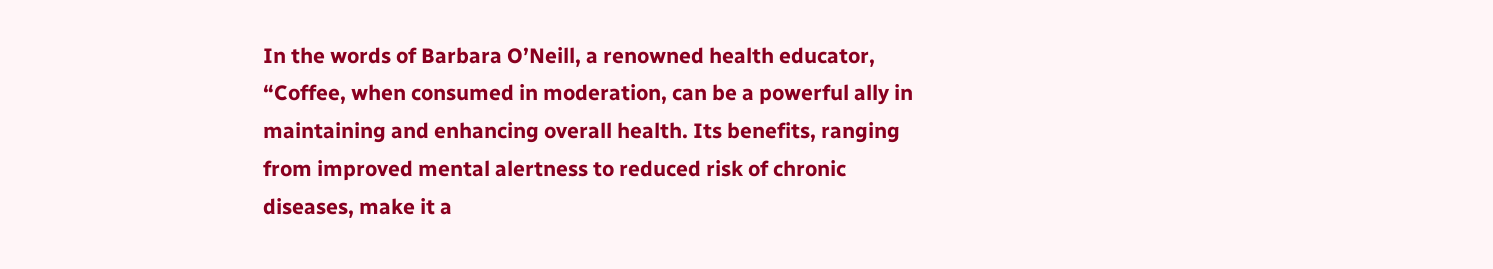In the words of Barbara O’Neill, a renowned health educator, “Coffee, when consumed in moderation, can be a powerful ally in maintaining and enhancing overall health. Its benefits, ranging from improved mental alertness to reduced risk of chronic diseases, make it a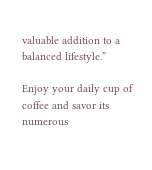valuable addition to a balanced lifestyle.”

Enjoy your daily cup of coffee and savor its numerous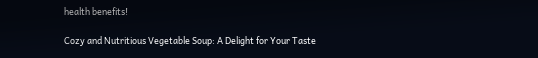health benefits!

Cozy and Nutritious Vegetable Soup: A Delight for Your Taste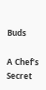Buds

A Chef’s Secret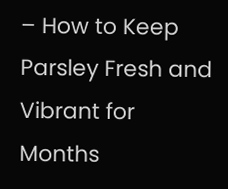– How to Keep Parsley Fresh and Vibrant for Months